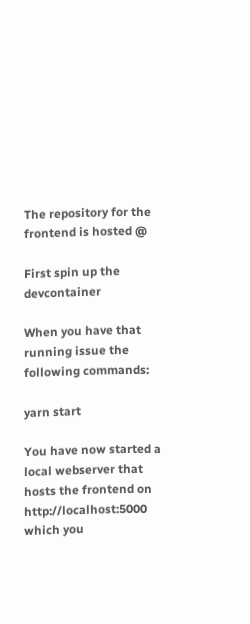The repository for the frontend is hosted @

First spin up the devcontainer

When you have that running issue the following commands:

yarn start

You have now started a local webserver that hosts the frontend on http://localhost:5000 which you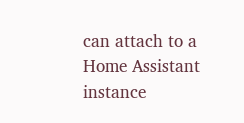can attach to a Home Assistant instance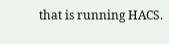that is running HACS.